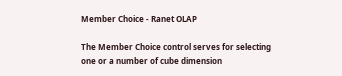Member Choice - Ranet OLAP

The Member Choice control serves for selecting one or a number of cube dimension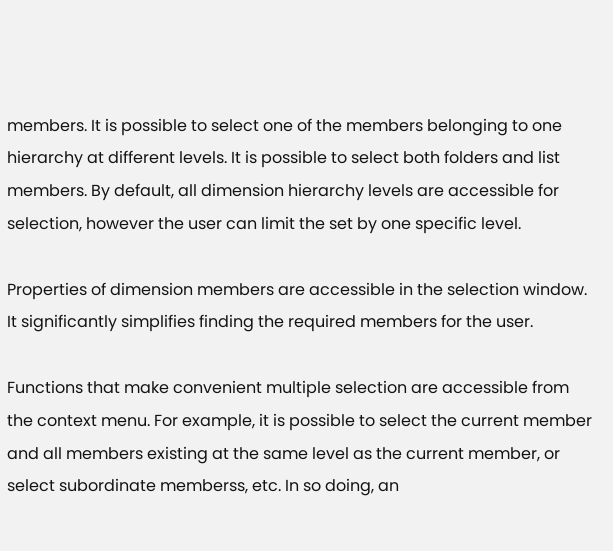members. It is possible to select one of the members belonging to one hierarchy at different levels. It is possible to select both folders and list members. By default, all dimension hierarchy levels are accessible for selection, however the user can limit the set by one specific level.

Properties of dimension members are accessible in the selection window. It significantly simplifies finding the required members for the user.

Functions that make convenient multiple selection are accessible from the context menu. For example, it is possible to select the current member and all members existing at the same level as the current member, or select subordinate memberss, etc. In so doing, an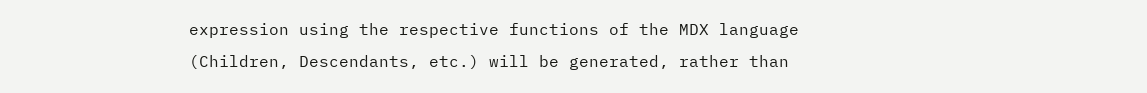expression using the respective functions of the MDX language (Children, Descendants, etc.) will be generated, rather than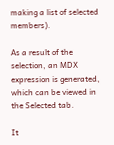making a list of selected members).

As a result of the selection, an MDX expression is generated, which can be viewed in the Selected tab.

It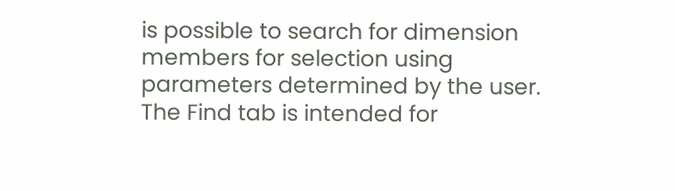is possible to search for dimension members for selection using parameters determined by the user. The Find tab is intended for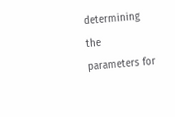determining the parameters for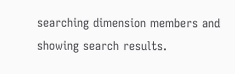searching dimension members and showing search results.